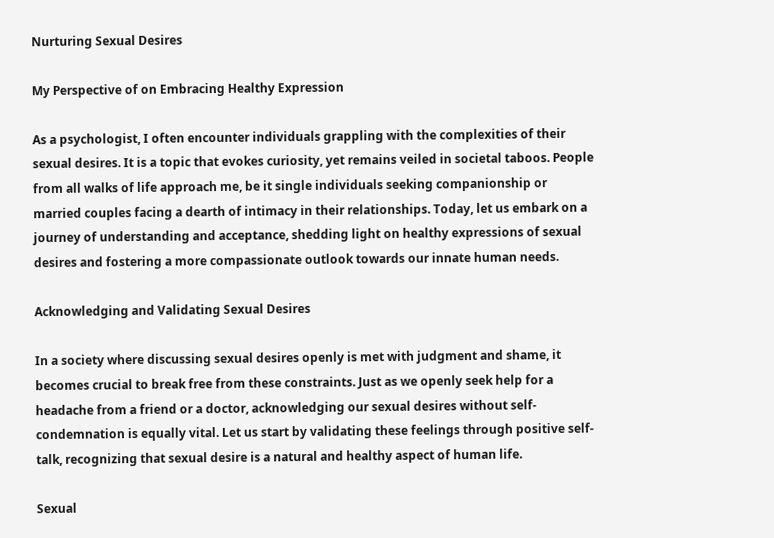Nurturing Sexual Desires

My Perspective of on Embracing Healthy Expression

As a psychologist, I often encounter individuals grappling with the complexities of their sexual desires. It is a topic that evokes curiosity, yet remains veiled in societal taboos. People from all walks of life approach me, be it single individuals seeking companionship or married couples facing a dearth of intimacy in their relationships. Today, let us embark on a journey of understanding and acceptance, shedding light on healthy expressions of sexual desires and fostering a more compassionate outlook towards our innate human needs.

Acknowledging and Validating Sexual Desires

In a society where discussing sexual desires openly is met with judgment and shame, it becomes crucial to break free from these constraints. Just as we openly seek help for a headache from a friend or a doctor, acknowledging our sexual desires without self-condemnation is equally vital. Let us start by validating these feelings through positive self-talk, recognizing that sexual desire is a natural and healthy aspect of human life.

Sexual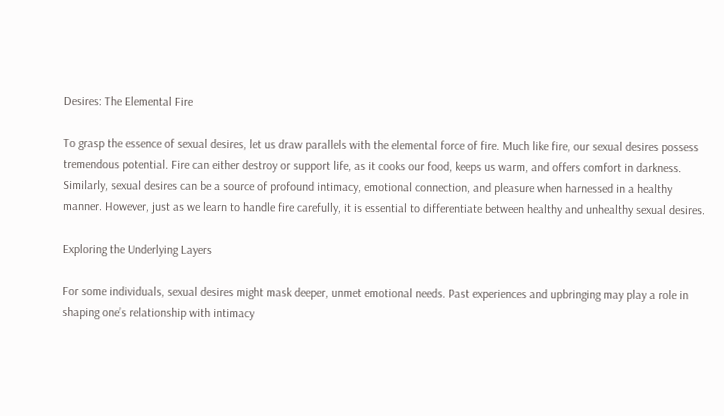Desires: The Elemental Fire

To grasp the essence of sexual desires, let us draw parallels with the elemental force of fire. Much like fire, our sexual desires possess tremendous potential. Fire can either destroy or support life, as it cooks our food, keeps us warm, and offers comfort in darkness. Similarly, sexual desires can be a source of profound intimacy, emotional connection, and pleasure when harnessed in a healthy manner. However, just as we learn to handle fire carefully, it is essential to differentiate between healthy and unhealthy sexual desires.

Exploring the Underlying Layers

For some individuals, sexual desires might mask deeper, unmet emotional needs. Past experiences and upbringing may play a role in shaping one’s relationship with intimacy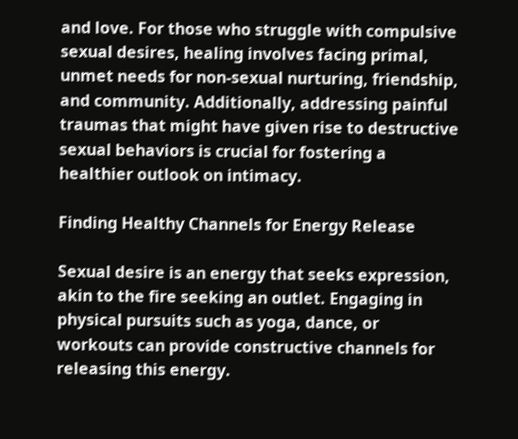and love. For those who struggle with compulsive sexual desires, healing involves facing primal, unmet needs for non-sexual nurturing, friendship, and community. Additionally, addressing painful traumas that might have given rise to destructive sexual behaviors is crucial for fostering a healthier outlook on intimacy.

Finding Healthy Channels for Energy Release

Sexual desire is an energy that seeks expression, akin to the fire seeking an outlet. Engaging in physical pursuits such as yoga, dance, or workouts can provide constructive channels for releasing this energy.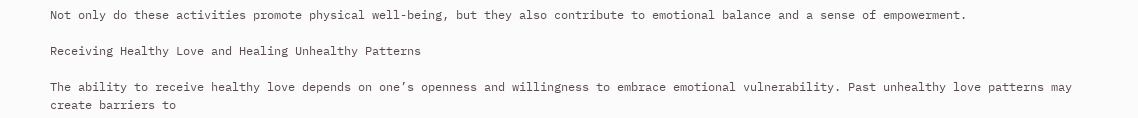Not only do these activities promote physical well-being, but they also contribute to emotional balance and a sense of empowerment.

Receiving Healthy Love and Healing Unhealthy Patterns

The ability to receive healthy love depends on one’s openness and willingness to embrace emotional vulnerability. Past unhealthy love patterns may create barriers to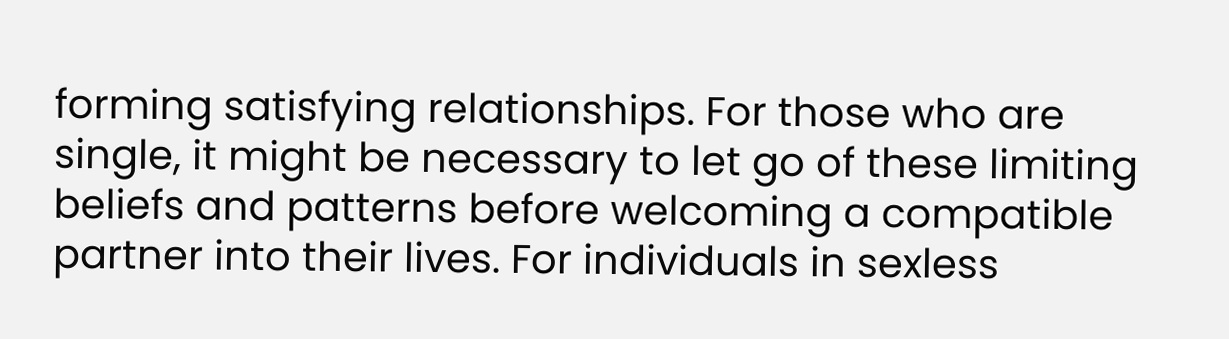forming satisfying relationships. For those who are single, it might be necessary to let go of these limiting beliefs and patterns before welcoming a compatible partner into their lives. For individuals in sexless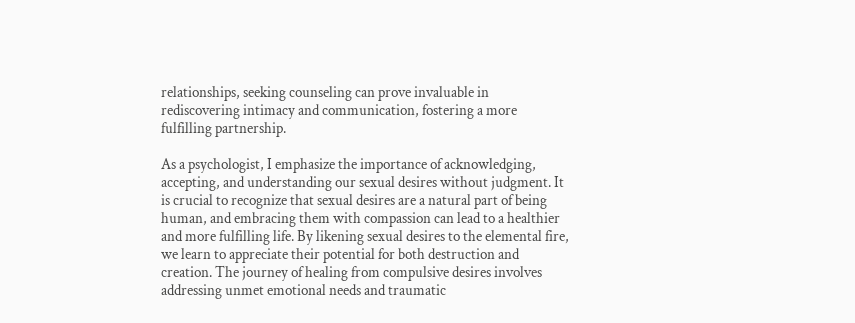relationships, seeking counseling can prove invaluable in rediscovering intimacy and communication, fostering a more fulfilling partnership.

As a psychologist, I emphasize the importance of acknowledging, accepting, and understanding our sexual desires without judgment. It is crucial to recognize that sexual desires are a natural part of being human, and embracing them with compassion can lead to a healthier and more fulfilling life. By likening sexual desires to the elemental fire, we learn to appreciate their potential for both destruction and creation. The journey of healing from compulsive desires involves addressing unmet emotional needs and traumatic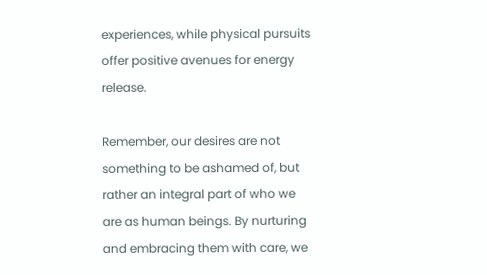experiences, while physical pursuits offer positive avenues for energy release.

Remember, our desires are not something to be ashamed of, but rather an integral part of who we are as human beings. By nurturing and embracing them with care, we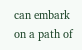can embark on a path of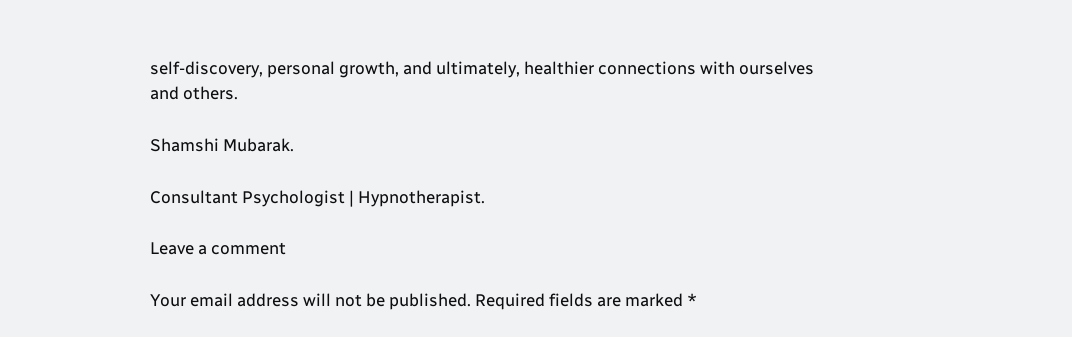self-discovery, personal growth, and ultimately, healthier connections with ourselves and others.

Shamshi Mubarak.

Consultant Psychologist | Hypnotherapist.

Leave a comment

Your email address will not be published. Required fields are marked *